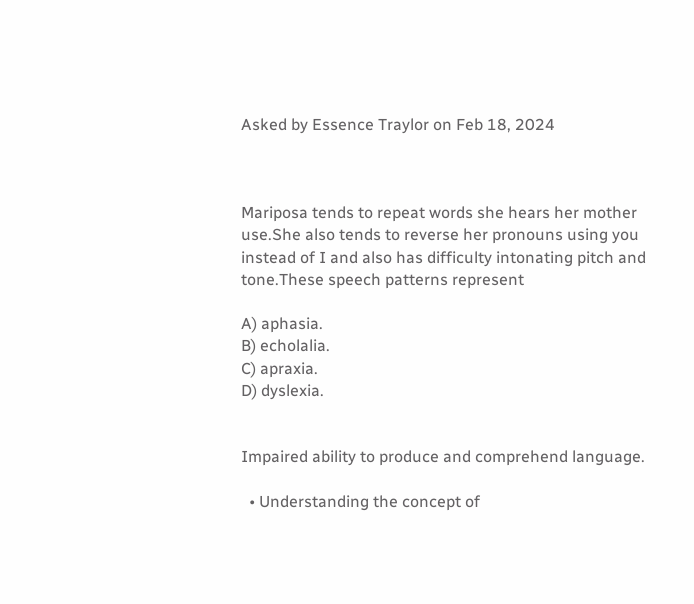Asked by Essence Traylor on Feb 18, 2024



Mariposa tends to repeat words she hears her mother use.She also tends to reverse her pronouns using you instead of I and also has difficulty intonating pitch and tone.These speech patterns represent

A) aphasia.
B) echolalia.
C) apraxia.
D) dyslexia.


Impaired ability to produce and comprehend language.

  • Understanding the concept of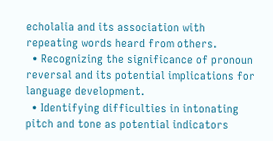echolalia and its association with repeating words heard from others.
  • Recognizing the significance of pronoun reversal and its potential implications for language development.
  • Identifying difficulties in intonating pitch and tone as potential indicators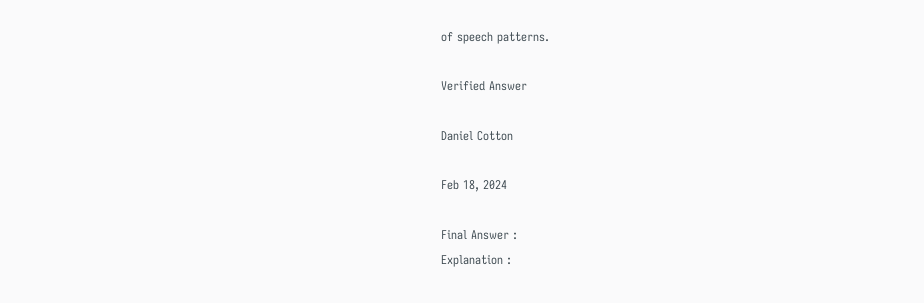of speech patterns.

Verified Answer

Daniel Cotton

Feb 18, 2024

Final Answer :
Explanation :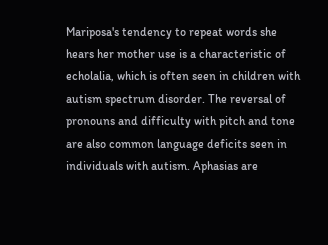Mariposa's tendency to repeat words she hears her mother use is a characteristic of echolalia, which is often seen in children with autism spectrum disorder. The reversal of pronouns and difficulty with pitch and tone are also common language deficits seen in individuals with autism. Aphasias are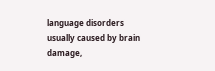language disorders usually caused by brain damage,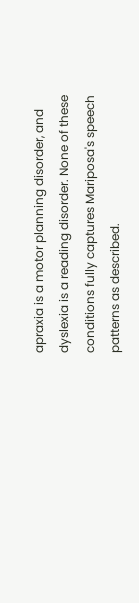apraxia is a motor planning disorder, and dyslexia is a reading disorder. None of these conditions fully captures Mariposa's speech patterns as described.